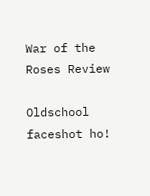War of the Roses Review

Oldschool faceshot ho!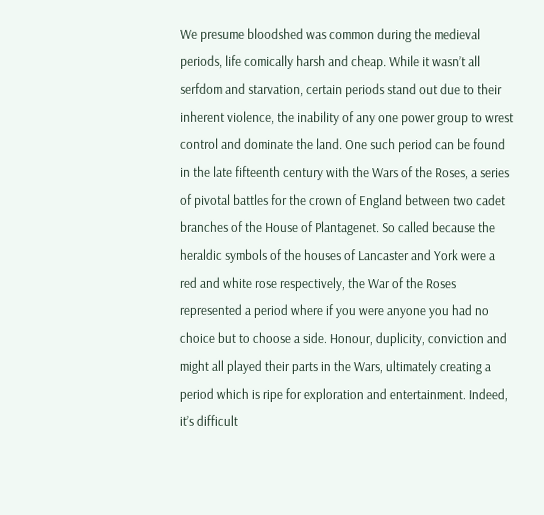We presume bloodshed was common during the medieval periods, life comically harsh and cheap. While it wasn’t all serfdom and starvation, certain periods stand out due to their inherent violence, the inability of any one power group to wrest control and dominate the land. One such period can be found in the late fifteenth century with the Wars of the Roses, a series of pivotal battles for the crown of England between two cadet branches of the House of Plantagenet. So called because the heraldic symbols of the houses of Lancaster and York were a red and white rose respectively, the War of the Roses represented a period where if you were anyone you had no choice but to choose a side. Honour, duplicity, conviction and might all played their parts in the Wars, ultimately creating a period which is ripe for exploration and entertainment. Indeed, it’s difficult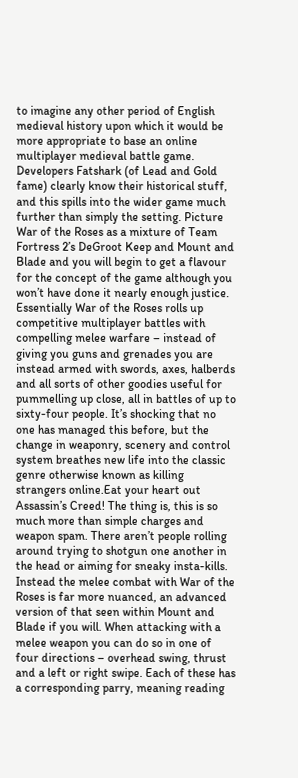to imagine any other period of English medieval history upon which it would be more appropriate to base an online multiplayer medieval battle game. Developers Fatshark (of Lead and Gold fame) clearly know their historical stuff, and this spills into the wider game much further than simply the setting. Picture War of the Roses as a mixture of Team Fortress 2’s DeGroot Keep and Mount and Blade and you will begin to get a flavour for the concept of the game although you won’t have done it nearly enough justice. Essentially War of the Roses rolls up competitive multiplayer battles with compelling melee warfare – instead of giving you guns and grenades you are instead armed with swords, axes, halberds and all sorts of other goodies useful for pummelling up close, all in battles of up to sixty-four people. It’s shocking that no one has managed this before, but the change in weaponry, scenery and control system breathes new life into the classic genre otherwise known as killing strangers online.Eat your heart out Assassin’s Creed! The thing is, this is so much more than simple charges and weapon spam. There aren’t people rolling around trying to shotgun one another in the head or aiming for sneaky insta-kills. Instead the melee combat with War of the Roses is far more nuanced, an advanced version of that seen within Mount and Blade if you will. When attacking with a melee weapon you can do so in one of four directions – overhead swing, thrust and a left or right swipe. Each of these has a corresponding parry, meaning reading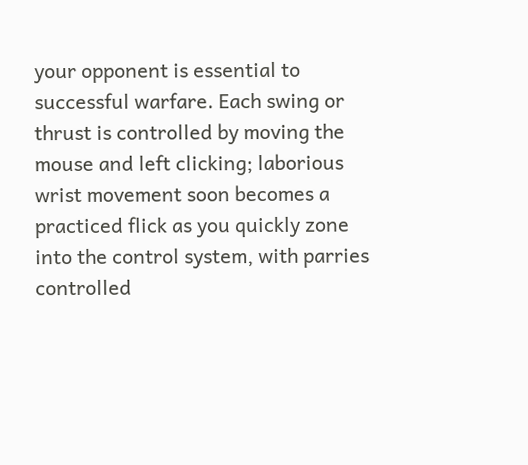your opponent is essential to successful warfare. Each swing or thrust is controlled by moving the mouse and left clicking; laborious wrist movement soon becomes a practiced flick as you quickly zone into the control system, with parries controlled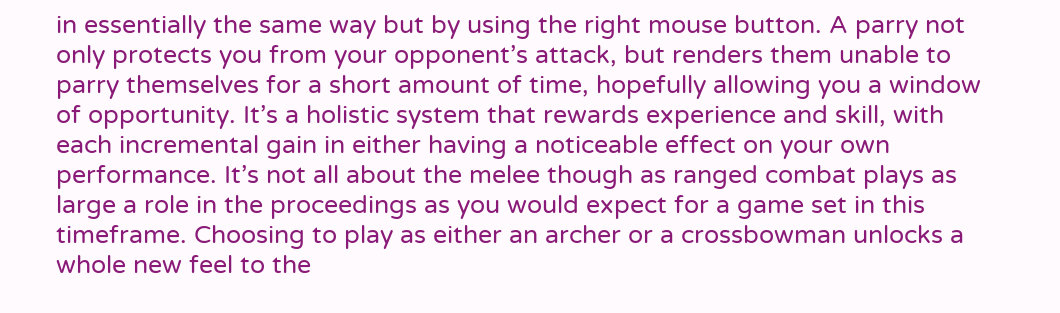in essentially the same way but by using the right mouse button. A parry not only protects you from your opponent’s attack, but renders them unable to parry themselves for a short amount of time, hopefully allowing you a window of opportunity. It’s a holistic system that rewards experience and skill, with each incremental gain in either having a noticeable effect on your own performance. It’s not all about the melee though as ranged combat plays as large a role in the proceedings as you would expect for a game set in this timeframe. Choosing to play as either an archer or a crossbowman unlocks a whole new feel to the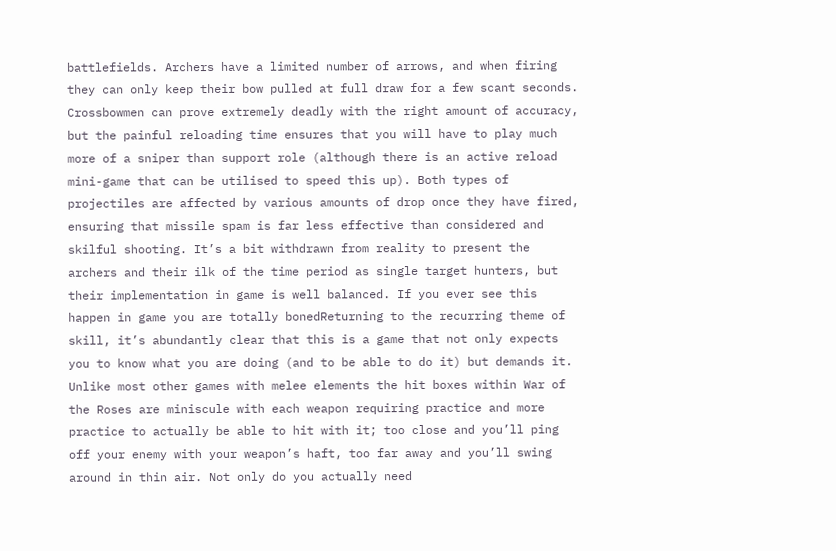battlefields. Archers have a limited number of arrows, and when firing they can only keep their bow pulled at full draw for a few scant seconds. Crossbowmen can prove extremely deadly with the right amount of accuracy, but the painful reloading time ensures that you will have to play much more of a sniper than support role (although there is an active reload mini-game that can be utilised to speed this up). Both types of projectiles are affected by various amounts of drop once they have fired, ensuring that missile spam is far less effective than considered and skilful shooting. It’s a bit withdrawn from reality to present the archers and their ilk of the time period as single target hunters, but their implementation in game is well balanced. If you ever see this happen in game you are totally bonedReturning to the recurring theme of skill, it’s abundantly clear that this is a game that not only expects you to know what you are doing (and to be able to do it) but demands it. Unlike most other games with melee elements the hit boxes within War of the Roses are miniscule with each weapon requiring practice and more practice to actually be able to hit with it; too close and you’ll ping off your enemy with your weapon’s haft, too far away and you’ll swing around in thin air. Not only do you actually need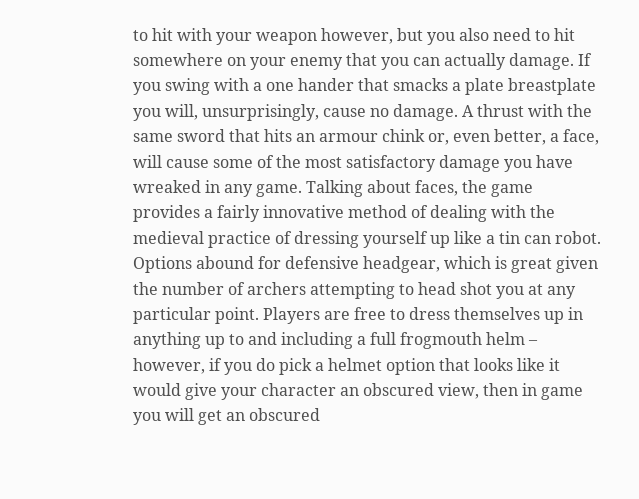to hit with your weapon however, but you also need to hit somewhere on your enemy that you can actually damage. If you swing with a one hander that smacks a plate breastplate you will, unsurprisingly, cause no damage. A thrust with the same sword that hits an armour chink or, even better, a face, will cause some of the most satisfactory damage you have wreaked in any game. Talking about faces, the game provides a fairly innovative method of dealing with the medieval practice of dressing yourself up like a tin can robot. Options abound for defensive headgear, which is great given the number of archers attempting to head shot you at any particular point. Players are free to dress themselves up in anything up to and including a full frogmouth helm – however, if you do pick a helmet option that looks like it would give your character an obscured view, then in game you will get an obscured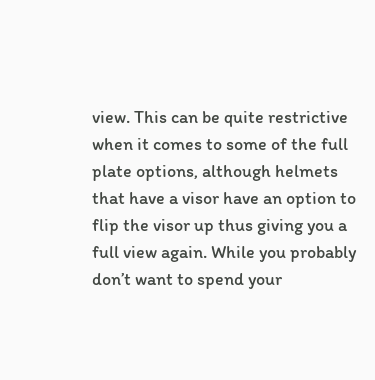view. This can be quite restrictive when it comes to some of the full plate options, although helmets that have a visor have an option to flip the visor up thus giving you a full view again. While you probably don’t want to spend your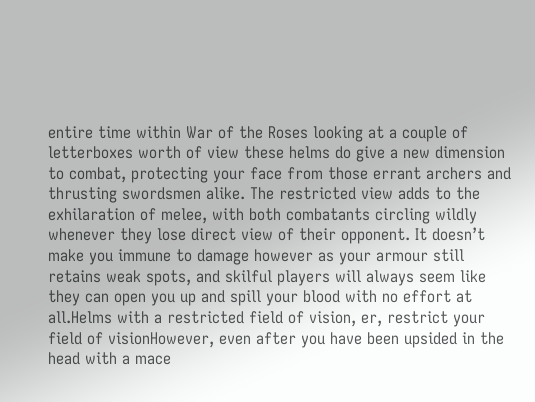entire time within War of the Roses looking at a couple of letterboxes worth of view these helms do give a new dimension to combat, protecting your face from those errant archers and thrusting swordsmen alike. The restricted view adds to the exhilaration of melee, with both combatants circling wildly whenever they lose direct view of their opponent. It doesn’t make you immune to damage however as your armour still retains weak spots, and skilful players will always seem like they can open you up and spill your blood with no effort at all.Helms with a restricted field of vision, er, restrict your field of visionHowever, even after you have been upsided in the head with a mace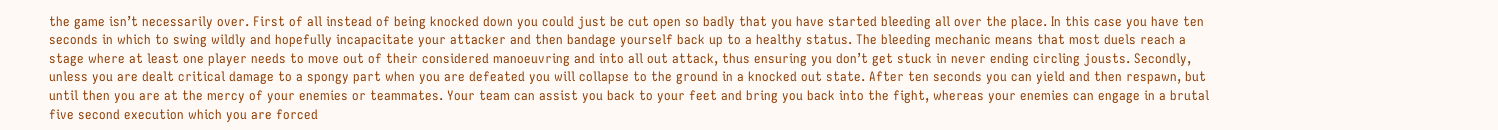the game isn’t necessarily over. First of all instead of being knocked down you could just be cut open so badly that you have started bleeding all over the place. In this case you have ten seconds in which to swing wildly and hopefully incapacitate your attacker and then bandage yourself back up to a healthy status. The bleeding mechanic means that most duels reach a stage where at least one player needs to move out of their considered manoeuvring and into all out attack, thus ensuring you don’t get stuck in never ending circling jousts. Secondly, unless you are dealt critical damage to a spongy part when you are defeated you will collapse to the ground in a knocked out state. After ten seconds you can yield and then respawn, but until then you are at the mercy of your enemies or teammates. Your team can assist you back to your feet and bring you back into the fight, whereas your enemies can engage in a brutal five second execution which you are forced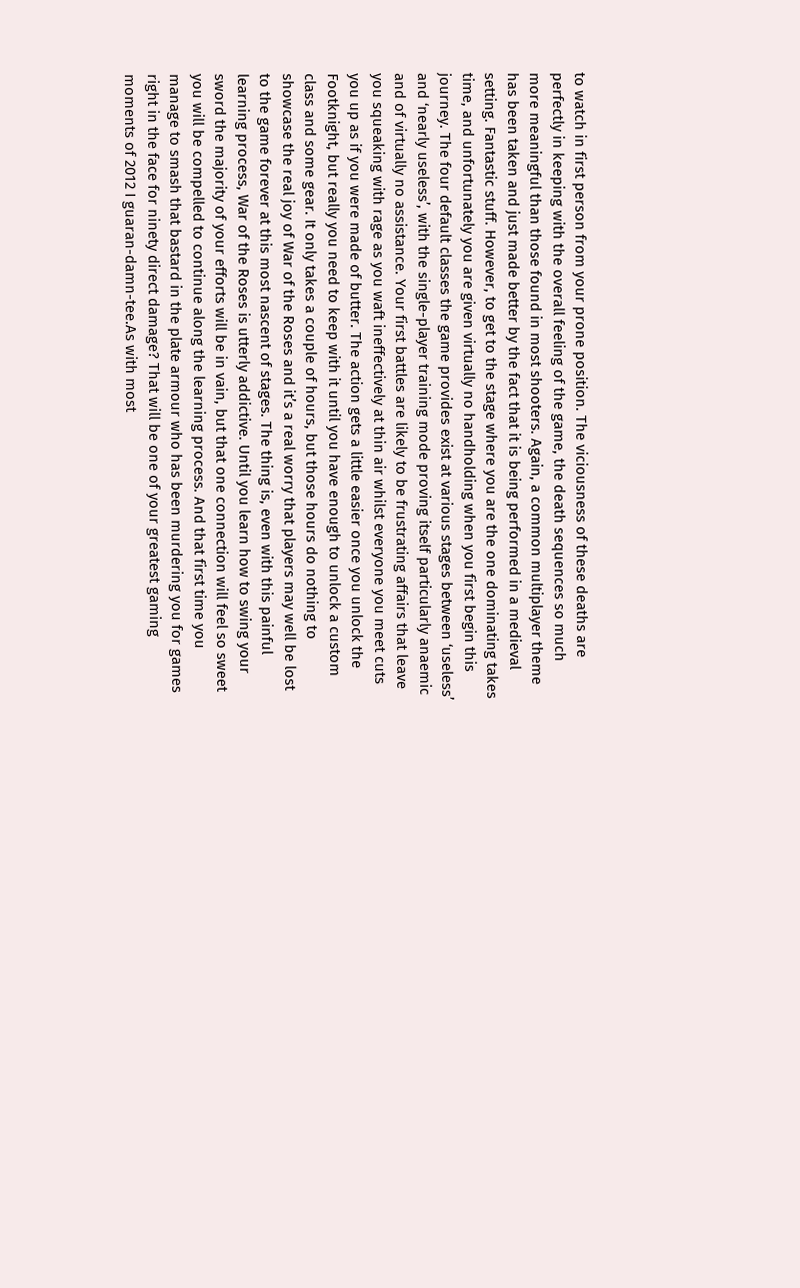to watch in first person from your prone position. The viciousness of these deaths are perfectly in keeping with the overall feeling of the game, the death sequences so much more meaningful than those found in most shooters. Again, a common multiplayer theme has been taken and just made better by the fact that it is being performed in a medieval setting. Fantastic stuff. However, to get to the stage where you are the one dominating takes time, and unfortunately you are given virtually no handholding when you first begin this journey. The four default classes the game provides exist at various stages between ‘useless’ and ‘nearly useless’, with the single-player training mode proving itself particularly anaemic and of virtually no assistance. Your first battles are likely to be frustrating affairs that leave you squeaking with rage as you waft ineffectively at thin air whilst everyone you meet cuts you up as if you were made of butter. The action gets a little easier once you unlock the Footknight, but really you need to keep with it until you have enough to unlock a custom class and some gear. It only takes a couple of hours, but those hours do nothing to showcase the real joy of War of the Roses and it’s a real worry that players may well be lost to the game forever at this most nascent of stages. The thing is, even with this painful learning process, War of the Roses is utterly addictive. Until you learn how to swing your sword the majority of your efforts will be in vain, but that one connection will feel so sweet you will be compelled to continue along the learning process. And that first time you manage to smash that bastard in the plate armour who has been murdering you for games right in the face for ninety direct damage? That will be one of your greatest gaming moments of 2012 I guaran-damn-tee.As with most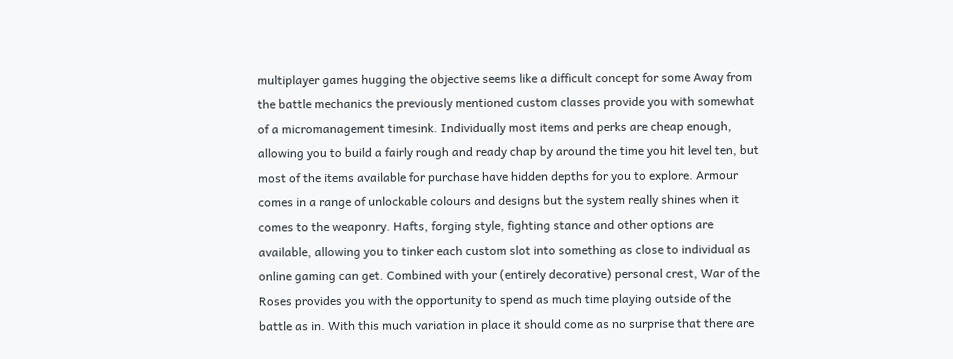multiplayer games hugging the objective seems like a difficult concept for some Away from the battle mechanics the previously mentioned custom classes provide you with somewhat of a micromanagement timesink. Individually most items and perks are cheap enough, allowing you to build a fairly rough and ready chap by around the time you hit level ten, but most of the items available for purchase have hidden depths for you to explore. Armour comes in a range of unlockable colours and designs but the system really shines when it comes to the weaponry. Hafts, forging style, fighting stance and other options are available, allowing you to tinker each custom slot into something as close to individual as online gaming can get. Combined with your (entirely decorative) personal crest, War of the Roses provides you with the opportunity to spend as much time playing outside of the battle as in. With this much variation in place it should come as no surprise that there are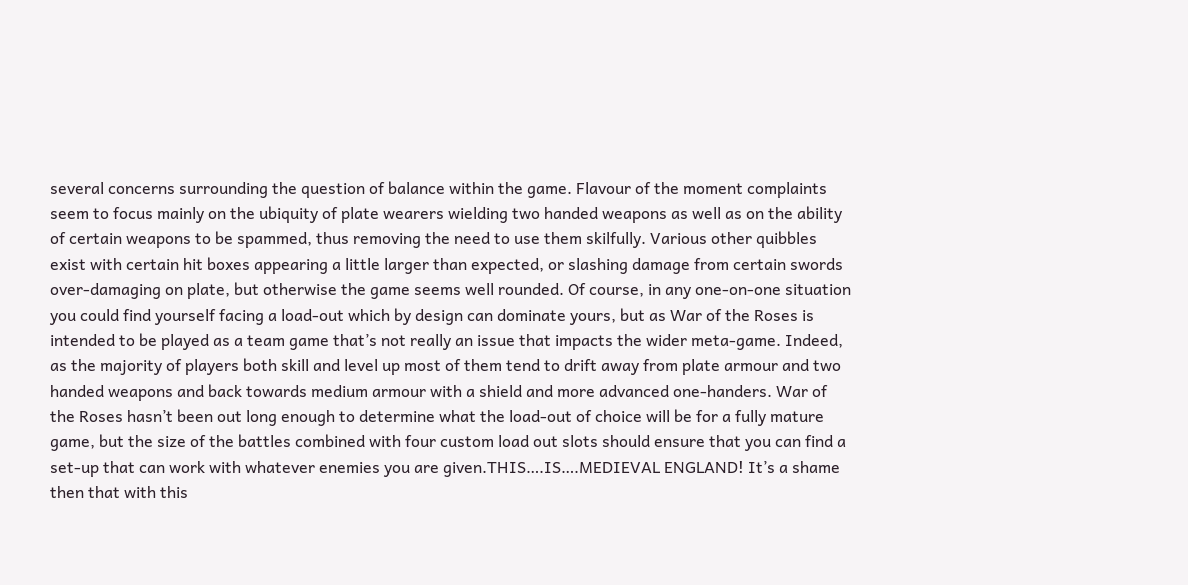several concerns surrounding the question of balance within the game. Flavour of the moment complaints seem to focus mainly on the ubiquity of plate wearers wielding two handed weapons as well as on the ability of certain weapons to be spammed, thus removing the need to use them skilfully. Various other quibbles exist with certain hit boxes appearing a little larger than expected, or slashing damage from certain swords over-damaging on plate, but otherwise the game seems well rounded. Of course, in any one-on-one situation you could find yourself facing a load-out which by design can dominate yours, but as War of the Roses is intended to be played as a team game that’s not really an issue that impacts the wider meta-game. Indeed, as the majority of players both skill and level up most of them tend to drift away from plate armour and two handed weapons and back towards medium armour with a shield and more advanced one-handers. War of the Roses hasn’t been out long enough to determine what the load-out of choice will be for a fully mature game, but the size of the battles combined with four custom load out slots should ensure that you can find a set-up that can work with whatever enemies you are given.THIS….IS….MEDIEVAL ENGLAND! It’s a shame then that with this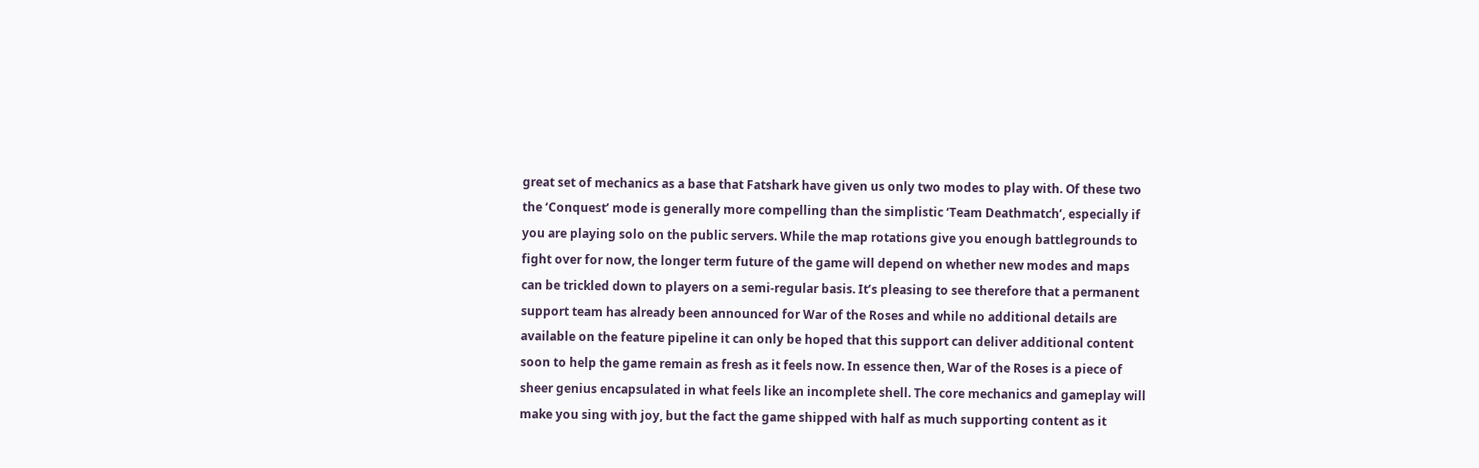great set of mechanics as a base that Fatshark have given us only two modes to play with. Of these two the ‘Conquest’ mode is generally more compelling than the simplistic ‘Team Deathmatch’, especially if you are playing solo on the public servers. While the map rotations give you enough battlegrounds to fight over for now, the longer term future of the game will depend on whether new modes and maps can be trickled down to players on a semi-regular basis. It’s pleasing to see therefore that a permanent support team has already been announced for War of the Roses and while no additional details are available on the feature pipeline it can only be hoped that this support can deliver additional content soon to help the game remain as fresh as it feels now. In essence then, War of the Roses is a piece of sheer genius encapsulated in what feels like an incomplete shell. The core mechanics and gameplay will make you sing with joy, but the fact the game shipped with half as much supporting content as it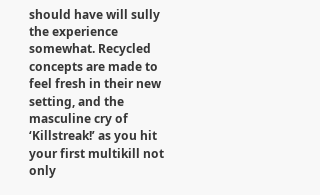should have will sully the experience somewhat. Recycled concepts are made to feel fresh in their new setting, and the masculine cry of ‘Killstreak!’ as you hit your first multikill not only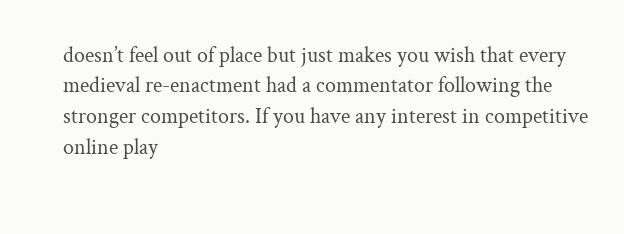doesn’t feel out of place but just makes you wish that every medieval re-enactment had a commentator following the stronger competitors. If you have any interest in competitive online play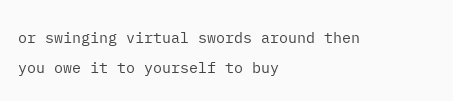or swinging virtual swords around then you owe it to yourself to buy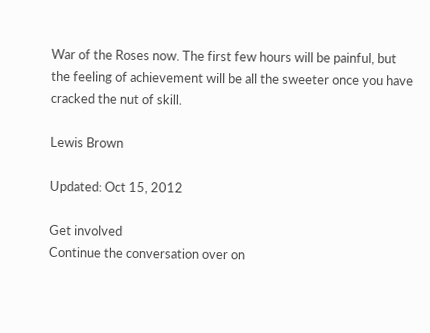War of the Roses now. The first few hours will be painful, but the feeling of achievement will be all the sweeter once you have cracked the nut of skill.

Lewis Brown

Updated: Oct 15, 2012

Get involved
Continue the conversation over on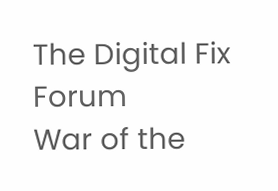The Digital Fix Forum
War of the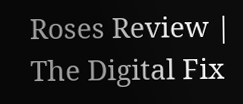Roses Review | The Digital Fix